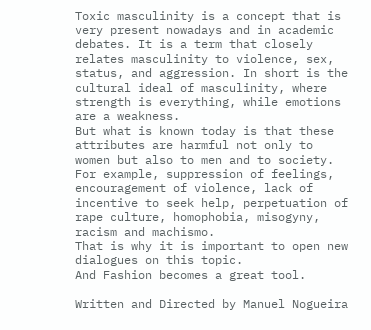Toxic masculinity is a concept that is very present nowadays and in academic debates. It is a term that closely relates masculinity to violence, sex, status, and aggression. In short is the cultural ideal of masculinity, where strength is everything, while emotions are a weakness.
But what is known today is that these attributes are harmful not only to women but also to men and to society. For example, suppression of feelings, encouragement of violence, lack of incentive to seek help, perpetuation of rape culture, homophobia, misogyny, racism and machismo.
That is why it is important to open new dialogues on this topic.
And Fashion becomes a great tool.

Written and Directed by Manuel Nogueira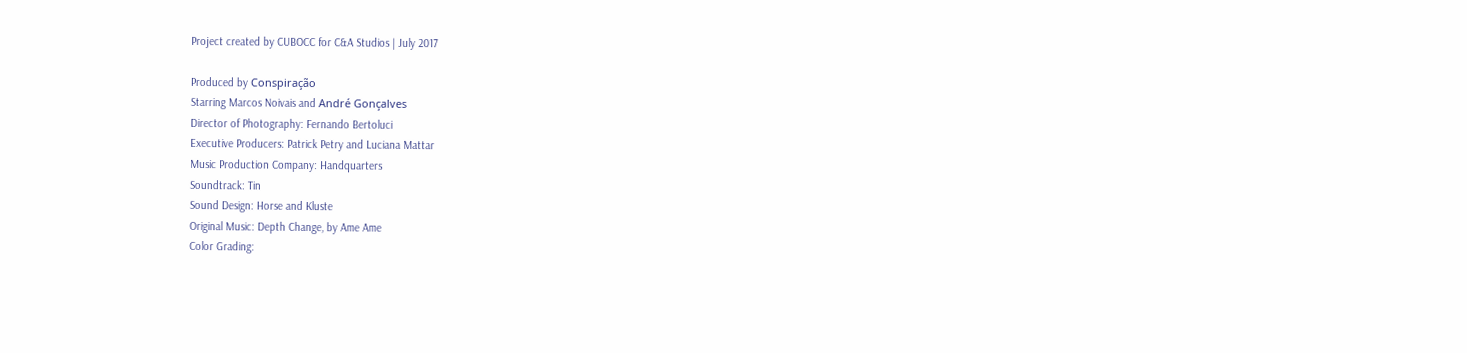Project created by CUBOCC for C&A Studios | July 2017

Produced by Conspiração
Starring Marcos Noivais and André Gonçalves
Director of Photography: Fernando Bertoluci
Executive Producers: Patrick Petry and Luciana Mattar
Music Production Company: Handquarters
Soundtrack: Tin
Sound Design: Horse and Kluste
Original Music: Depth Change, by Ame Ame
Color Grading: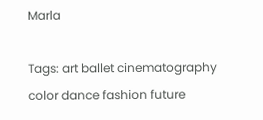Marla

Tags: art ballet cinematography color dance fashion future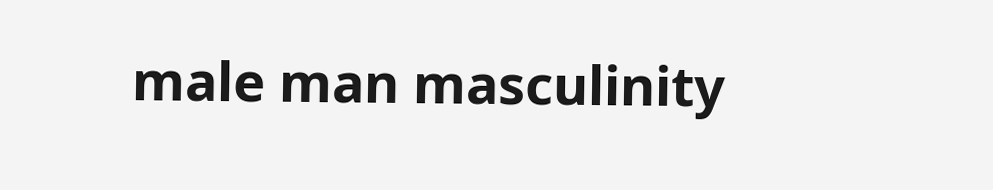male man masculinity